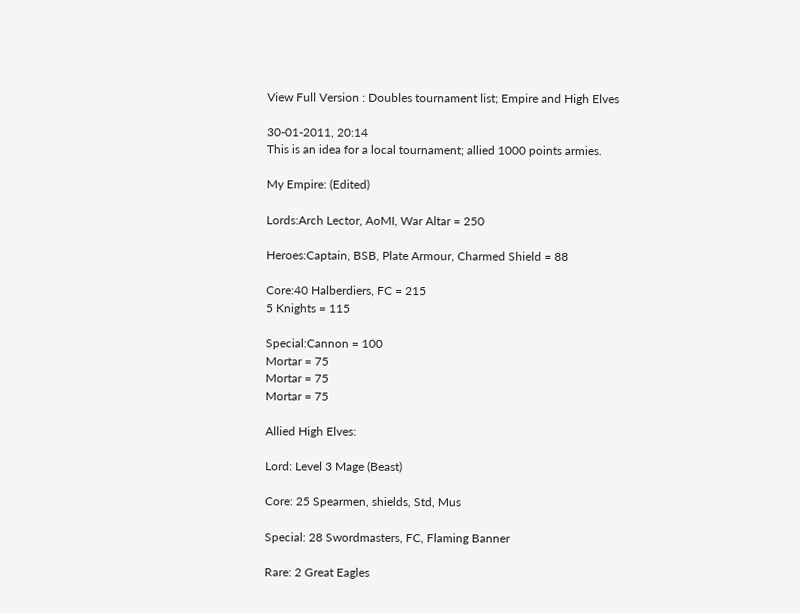View Full Version : Doubles tournament list; Empire and High Elves

30-01-2011, 20:14
This is an idea for a local tournament; allied 1000 points armies.

My Empire: (Edited)

Lords:Arch Lector, AoMI, War Altar = 250

Heroes:Captain, BSB, Plate Armour, Charmed Shield = 88

Core:40 Halberdiers, FC = 215
5 Knights = 115

Special:Cannon = 100
Mortar = 75
Mortar = 75
Mortar = 75

Allied High Elves:

Lord: Level 3 Mage (Beast)

Core: 25 Spearmen, shields, Std, Mus

Special: 28 Swordmasters, FC, Flaming Banner

Rare: 2 Great Eagles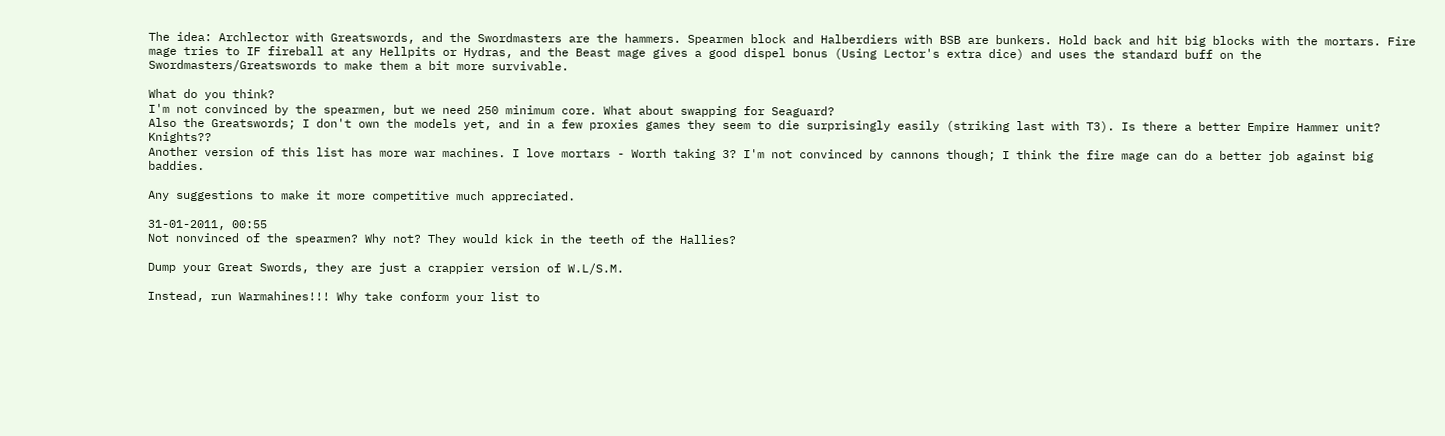The idea: Archlector with Greatswords, and the Swordmasters are the hammers. Spearmen block and Halberdiers with BSB are bunkers. Hold back and hit big blocks with the mortars. Fire mage tries to IF fireball at any Hellpits or Hydras, and the Beast mage gives a good dispel bonus (Using Lector's extra dice) and uses the standard buff on the Swordmasters/Greatswords to make them a bit more survivable.

What do you think?
I'm not convinced by the spearmen, but we need 250 minimum core. What about swapping for Seaguard?
Also the Greatswords; I don't own the models yet, and in a few proxies games they seem to die surprisingly easily (striking last with T3). Is there a better Empire Hammer unit? Knights??
Another version of this list has more war machines. I love mortars - Worth taking 3? I'm not convinced by cannons though; I think the fire mage can do a better job against big baddies.

Any suggestions to make it more competitive much appreciated.

31-01-2011, 00:55
Not nonvinced of the spearmen? Why not? They would kick in the teeth of the Hallies?

Dump your Great Swords, they are just a crappier version of W.L/S.M.

Instead, run Warmahines!!! Why take conform your list to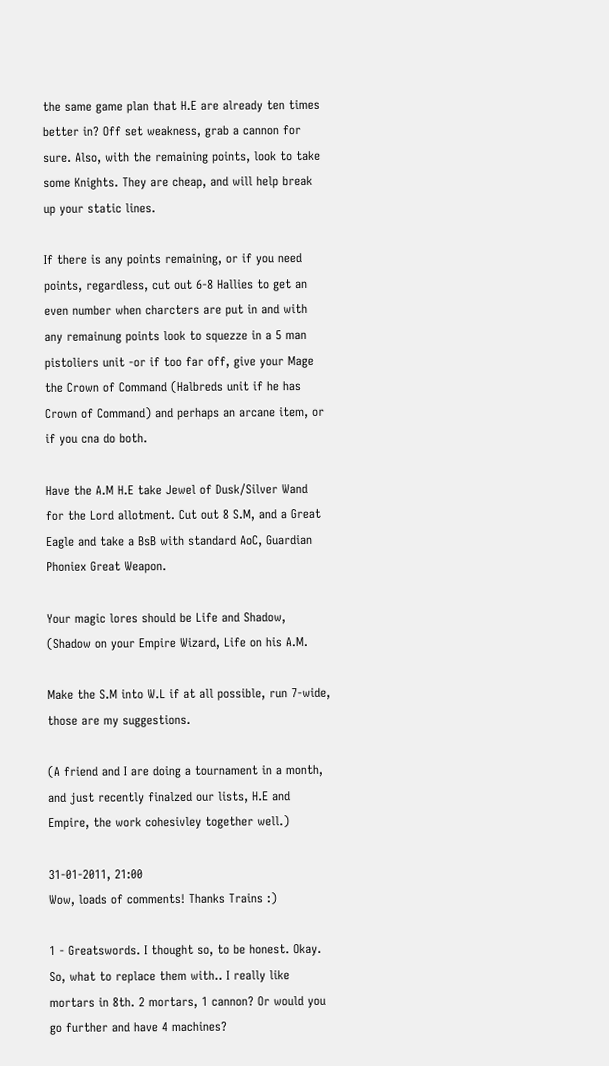the same game plan that H.E are already ten times better in? Off set weakness, grab a cannon for sure. Also, with the remaining points, look to take some Knights. They are cheap, and will help break up your static lines.

If there is any points remaining, or if you need points, regardless, cut out 6-8 Hallies to get an even number when charcters are put in and with any remainung points look to squezze in a 5 man pistoliers unit -or if too far off, give your Mage the Crown of Command (Halbreds unit if he has Crown of Command) and perhaps an arcane item, or if you cna do both.

Have the A.M H.E take Jewel of Dusk/Silver Wand for the Lord allotment. Cut out 8 S.M, and a Great Eagle and take a BsB with standard AoC, Guardian Phoniex Great Weapon.

Your magic lores should be Life and Shadow, (Shadow on your Empire Wizard, Life on his A.M.

Make the S.M into W.L if at all possible, run 7-wide, those are my suggestions.

(A friend and I are doing a tournament in a month, and just recently finalzed our lists, H.E and Empire, the work cohesivley together well.)

31-01-2011, 21:00
Wow, loads of comments! Thanks Trains :)

1 - Greatswords. I thought so, to be honest. Okay. So, what to replace them with.. I really like mortars in 8th. 2 mortars, 1 cannon? Or would you go further and have 4 machines?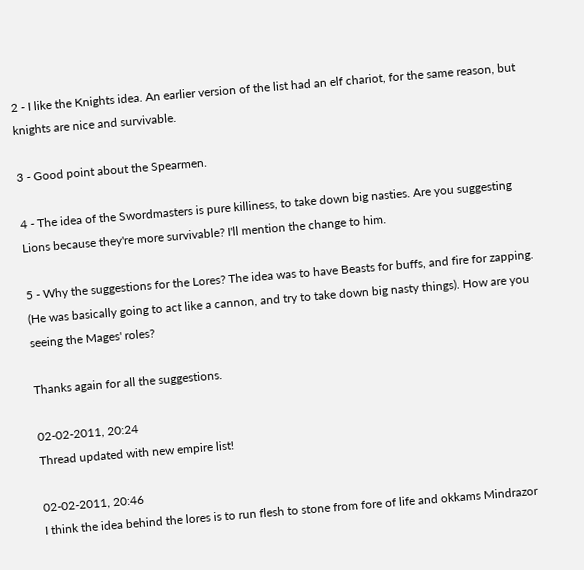2 - I like the Knights idea. An earlier version of the list had an elf chariot, for the same reason, but knights are nice and survivable.

3 - Good point about the Spearmen.

4 - The idea of the Swordmasters is pure killiness, to take down big nasties. Are you suggesting Lions because they're more survivable? I'll mention the change to him.

5 - Why the suggestions for the Lores? The idea was to have Beasts for buffs, and fire for zapping. (He was basically going to act like a cannon, and try to take down big nasty things). How are you seeing the Mages' roles?

Thanks again for all the suggestions.

02-02-2011, 20:24
Thread updated with new empire list!

02-02-2011, 20:46
I think the idea behind the lores is to run flesh to stone from fore of life and okkams Mindrazor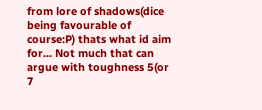from lore of shadows(dice being favourable of course:P) thats what id aim for... Not much that can argue with toughness 5(or 7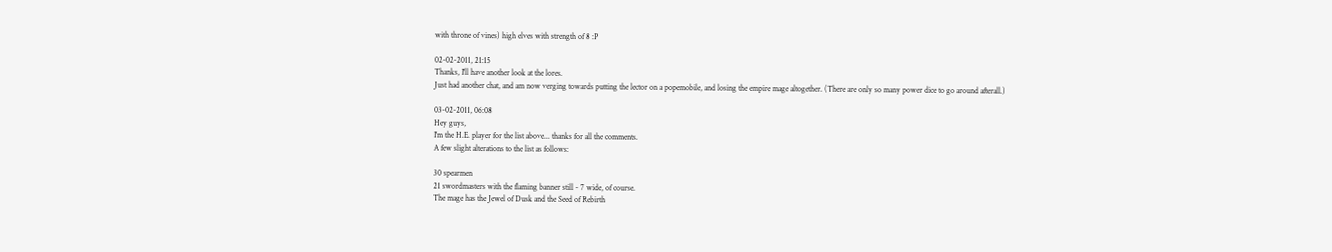with throne of vines) high elves with strength of 8 :P

02-02-2011, 21:15
Thanks, I'll have another look at the lores.
Just had another chat, and am now verging towards putting the lector on a popemobile, and losing the empire mage altogether. (There are only so many power dice to go around afterall.)

03-02-2011, 06:08
Hey guys,
I'm the H.E. player for the list above... thanks for all the comments.
A few slight alterations to the list as follows:

30 spearmen
21 swordmasters with the flaming banner still - 7 wide, of course.
The mage has the Jewel of Dusk and the Seed of Rebirth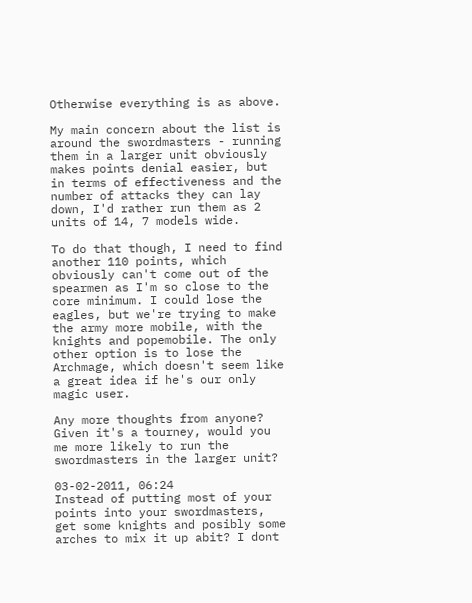Otherwise everything is as above.

My main concern about the list is around the swordmasters - running them in a larger unit obviously makes points denial easier, but in terms of effectiveness and the number of attacks they can lay down, I'd rather run them as 2 units of 14, 7 models wide.

To do that though, I need to find another 110 points, which obviously can't come out of the spearmen as I'm so close to the core minimum. I could lose the eagles, but we're trying to make the army more mobile, with the knights and popemobile. The only other option is to lose the Archmage, which doesn't seem like a great idea if he's our only magic user.

Any more thoughts from anyone? Given it's a tourney, would you me more likely to run the swordmasters in the larger unit?

03-02-2011, 06:24
Instead of putting most of your points into your swordmasters, get some knights and posibly some arches to mix it up abit? I dont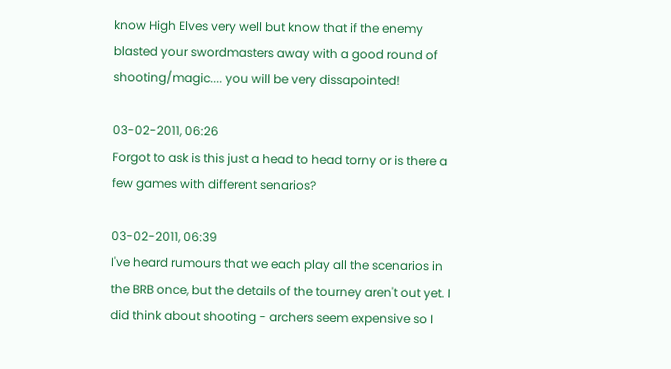know High Elves very well but know that if the enemy blasted your swordmasters away with a good round of shooting/magic.... you will be very dissapointed!

03-02-2011, 06:26
Forgot to ask is this just a head to head torny or is there a few games with different senarios?

03-02-2011, 06:39
I've heard rumours that we each play all the scenarios in the BRB once, but the details of the tourney aren't out yet. I did think about shooting - archers seem expensive so I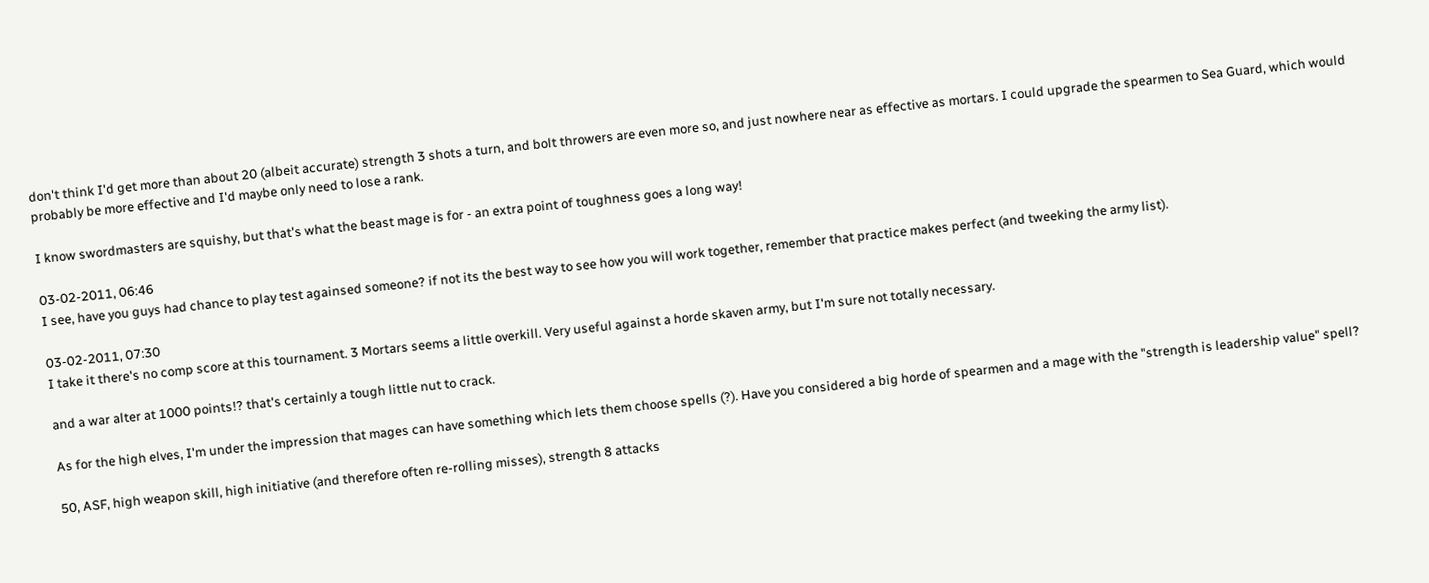don't think I'd get more than about 20 (albeit accurate) strength 3 shots a turn, and bolt throwers are even more so, and just nowhere near as effective as mortars. I could upgrade the spearmen to Sea Guard, which would probably be more effective and I'd maybe only need to lose a rank.

I know swordmasters are squishy, but that's what the beast mage is for - an extra point of toughness goes a long way!

03-02-2011, 06:46
I see, have you guys had chance to play test againsed someone? if not its the best way to see how you will work together, remember that practice makes perfect (and tweeking the army list).

03-02-2011, 07:30
I take it there's no comp score at this tournament. 3 Mortars seems a little overkill. Very useful against a horde skaven army, but I'm sure not totally necessary.

and a war alter at 1000 points!? that's certainly a tough little nut to crack.

As for the high elves, I'm under the impression that mages can have something which lets them choose spells (?). Have you considered a big horde of spearmen and a mage with the "strength is leadership value" spell?

50, ASF, high weapon skill, high initiative (and therefore often re-rolling misses), strength 8 attacks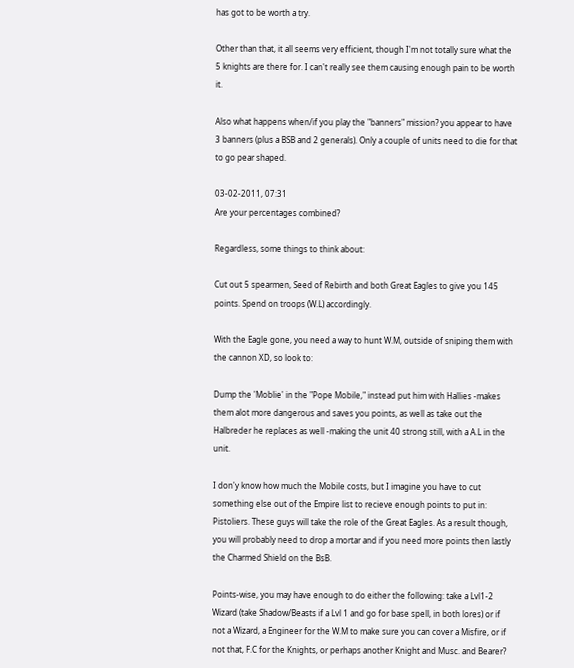has got to be worth a try.

Other than that, it all seems very efficient, though I'm not totally sure what the 5 knights are there for. I can't really see them causing enough pain to be worth it.

Also what happens when/if you play the "banners" mission? you appear to have 3 banners (plus a BSB and 2 generals). Only a couple of units need to die for that to go pear shaped.

03-02-2011, 07:31
Are your percentages combined?

Regardless, some things to think about:

Cut out 5 spearmen, Seed of Rebirth and both Great Eagles to give you 145 points. Spend on troops (W.L) accordingly.

With the Eagle gone, you need a way to hunt W.M, outside of sniping them with the cannon XD, so look to:

Dump the 'Moblie' in the "Pope Mobile," instead put him with Hallies -makes them alot more dangerous and saves you points, as well as take out the Halbreder he replaces as well -making the unit 40 strong still, with a A.L in the unit.

I don'y know how much the Mobile costs, but I imagine you have to cut something else out of the Empire list to recieve enough points to put in: Pistoliers. These guys will take the role of the Great Eagles. As a result though, you will probably need to drop a mortar and if you need more points then lastly the Charmed Shield on the BsB.

Points-wise, you may have enough to do either the following: take a Lvl1-2 Wizard (take Shadow/Beasts if a Lvl 1 and go for base spell, in both lores) or if not a Wizard, a Engineer for the W.M to make sure you can cover a Misfire, or if not that, F.C for the Knights, or perhaps another Knight and Musc. and Bearer?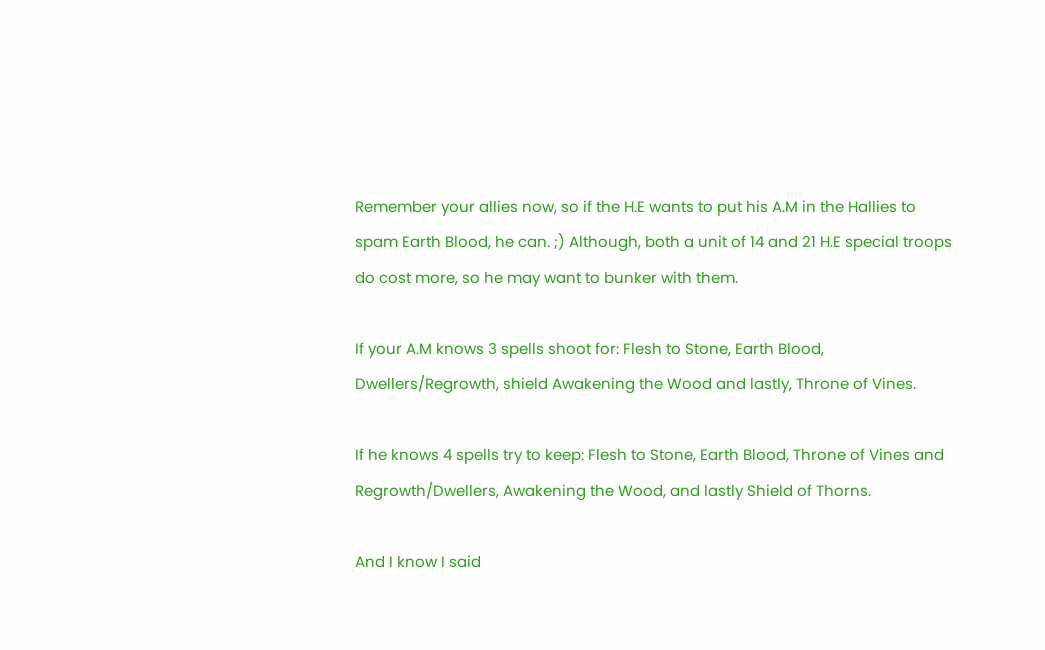Remember your allies now, so if the H.E wants to put his A.M in the Hallies to spam Earth Blood, he can. ;) Although, both a unit of 14 and 21 H.E special troops do cost more, so he may want to bunker with them.

If your A.M knows 3 spells shoot for: Flesh to Stone, Earth Blood, Dwellers/Regrowth, shield Awakening the Wood and lastly, Throne of Vines.

If he knows 4 spells try to keep: Flesh to Stone, Earth Blood, Throne of Vines and Regrowth/Dwellers, Awakening the Wood, and lastly Shield of Thorns.

And I know I said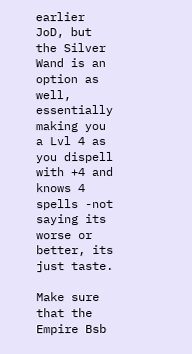earlier JoD, but the Silver Wand is an option as well, essentially making you a Lvl 4 as you dispell with +4 and knows 4 spells -not saying its worse or better, its just taste.

Make sure that the Empire Bsb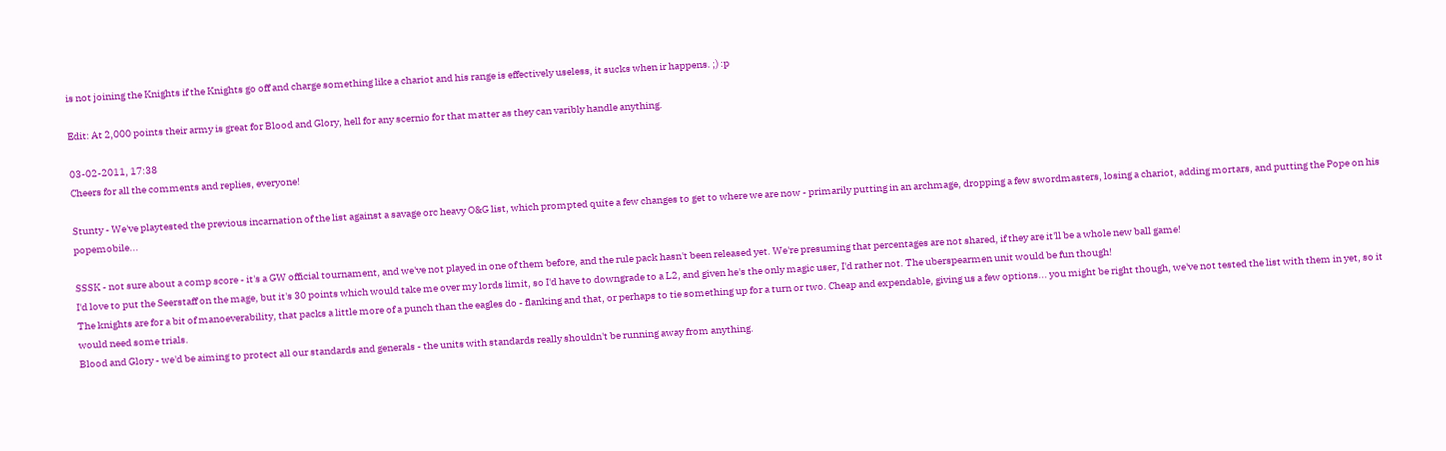is not joining the Knights if the Knights go off and charge something like a chariot and his range is effectively useless, it sucks when ir happens. ;) :p

Edit: At 2,000 points their army is great for Blood and Glory, hell for any scernio for that matter as they can varibly handle anything.

03-02-2011, 17:38
Cheers for all the comments and replies, everyone!

Stunty - We've playtested the previous incarnation of the list against a savage orc heavy O&G list, which prompted quite a few changes to get to where we are now - primarily putting in an archmage, dropping a few swordmasters, losing a chariot, adding mortars, and putting the Pope on his popemobile...

SSSK - not sure about a comp score - it's a GW official tournament, and we've not played in one of them before, and the rule pack hasn't been released yet. We're presuming that percentages are not shared, if they are it'll be a whole new ball game!
I'd love to put the Seerstaff on the mage, but it's 30 points which would take me over my lords limit, so I'd have to downgrade to a L2, and given he's the only magic user, I'd rather not. The uberspearmen unit would be fun though!
The knights are for a bit of manoeverability, that packs a little more of a punch than the eagles do - flanking and that, or perhaps to tie something up for a turn or two. Cheap and expendable, giving us a few options... you might be right though, we've not tested the list with them in yet, so it would need some trials.
Blood and Glory - we'd be aiming to protect all our standards and generals - the units with standards really shouldn't be running away from anything.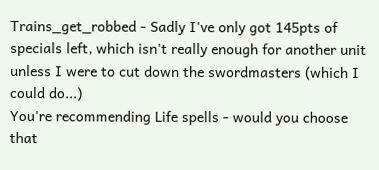Trains_get_robbed - Sadly I've only got 145pts of specials left, which isn't really enough for another unit unless I were to cut down the swordmasters (which I could do...)
You're recommending Life spells - would you choose that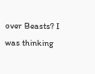over Beasts? I was thinking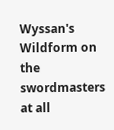Wyssan's Wildform on the swordmasters at all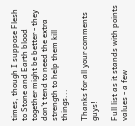times, though I suppose Flesh to Stone and Earth blood together might be better - they don't tend to need the extra strength to help them kill things...

Thanks for all your comments guys!

Full list as it stands with points values - a few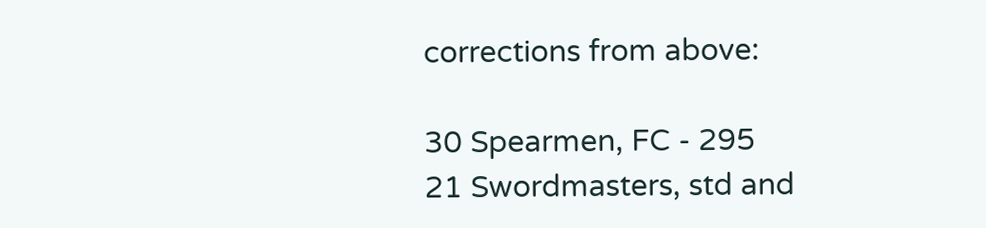corrections from above:

30 Spearmen, FC - 295
21 Swordmasters, std and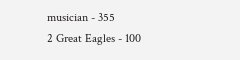musician - 355
2 Great Eagles - 100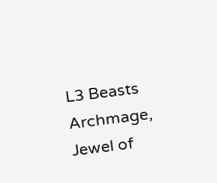L3 Beasts Archmage, Jewel of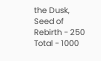the Dusk, Seed of Rebirth - 250
Total - 1000